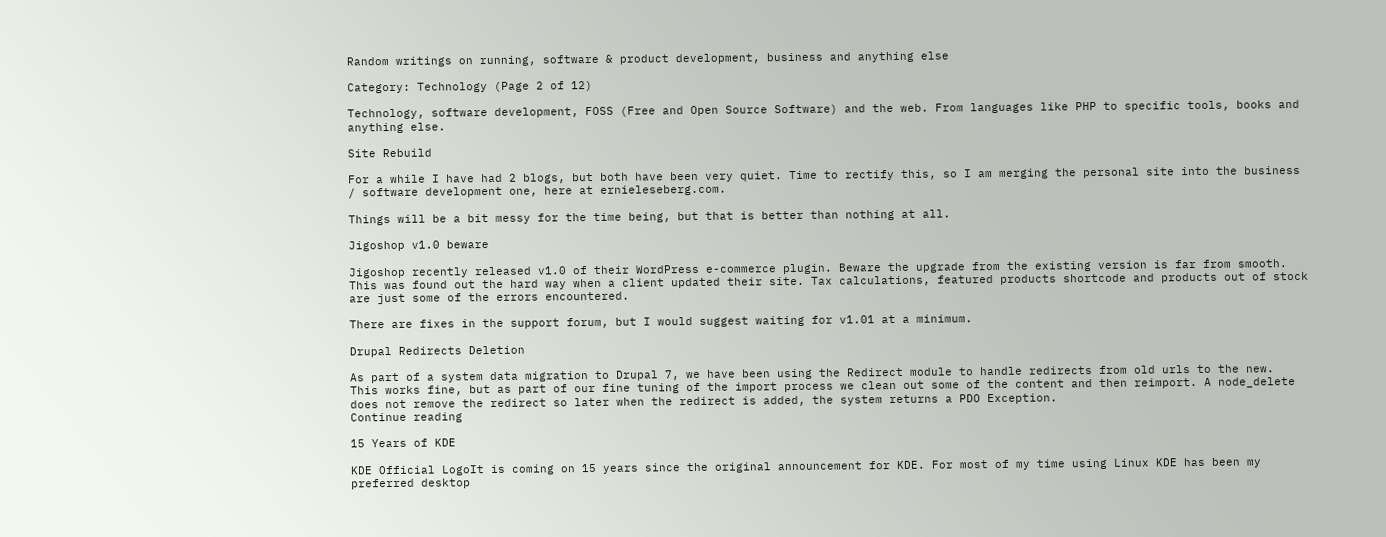Random writings on running, software & product development, business and anything else

Category: Technology (Page 2 of 12)

Technology, software development, FOSS (Free and Open Source Software) and the web. From languages like PHP to specific tools, books and anything else.

Site Rebuild

For a while I have had 2 blogs, but both have been very quiet. Time to rectify this, so I am merging the personal site into the business / software development one, here at ernieleseberg.com.

Things will be a bit messy for the time being, but that is better than nothing at all.

Jigoshop v1.0 beware

Jigoshop recently released v1.0 of their WordPress e-commerce plugin. Beware the upgrade from the existing version is far from smooth. This was found out the hard way when a client updated their site. Tax calculations, featured products shortcode and products out of stock are just some of the errors encountered.

There are fixes in the support forum, but I would suggest waiting for v1.01 at a minimum.

Drupal Redirects Deletion

As part of a system data migration to Drupal 7, we have been using the Redirect module to handle redirects from old urls to the new.
This works fine, but as part of our fine tuning of the import process we clean out some of the content and then reimport. A node_delete does not remove the redirect so later when the redirect is added, the system returns a PDO Exception.
Continue reading

15 Years of KDE

KDE Official LogoIt is coming on 15 years since the original announcement for KDE. For most of my time using Linux KDE has been my preferred desktop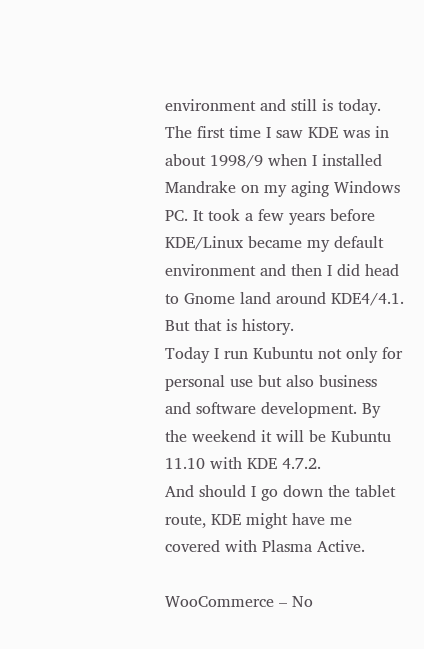environment and still is today.
The first time I saw KDE was in about 1998/9 when I installed Mandrake on my aging Windows PC. It took a few years before KDE/Linux became my default environment and then I did head to Gnome land around KDE4/4.1. But that is history.
Today I run Kubuntu not only for personal use but also business and software development. By the weekend it will be Kubuntu 11.10 with KDE 4.7.2.
And should I go down the tablet route, KDE might have me covered with Plasma Active.

WooCommerce – No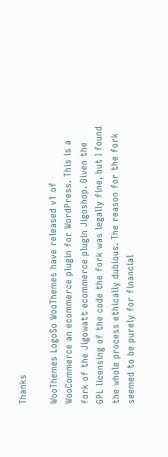Thanks

WooThemes LogoSo WooThemes have released v1 of WooCommerce an ecommerce plugin for WordPress. This is a fork of the Jigowatt ecommerce plugin Jigoshop. Given the GPL licensing of the code the fork was legally fine, but I found the whole process ethically dubious. The reason for the fork seemed to be purely for financial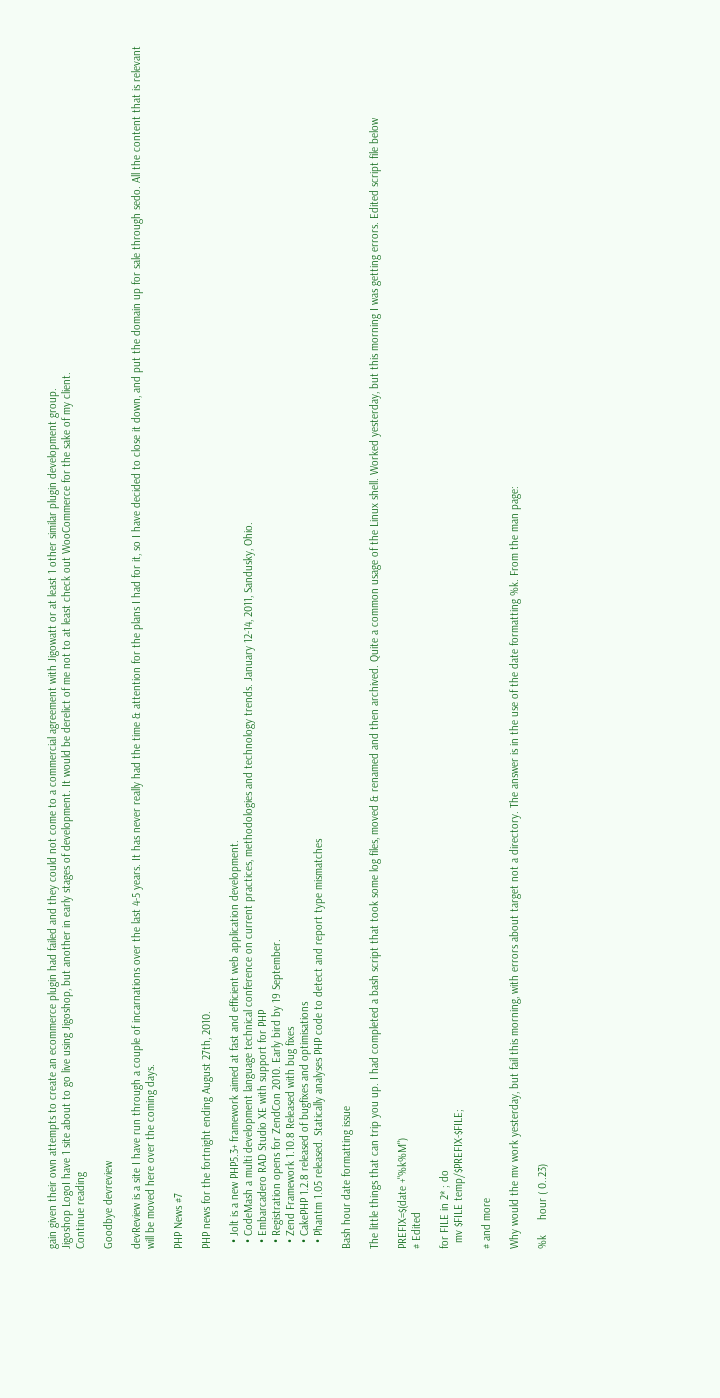gain given their own attempts to create an ecommerce plugin had failed and they could not come to a commercial agreement with Jigowatt or at least 1 other similar plugin development group.
Jigoshop LogoI have 1 site about to go live using Jigoshop, but another in early stages of development. It would be derelict of me not to at least check out WooCommerce for the sake of my client.
Continue reading

Goodbye devreview

devReview is a site I have run through a couple of incarnations over the last 4-5 years. It has never really had the time & attention for the plans I had for it, so I have decided to close it down, and put the domain up for sale through sedo. All the content that is relevant will be moved here over the coming days.

PHP News #7

PHP news for the fortnight ending August 27th, 2010.

  • Jolt is a new PHP5.3+ framework aimed at fast and efficient web application development.
  • CodeMash a multi development language technical conference on current practices, methodologies and technology trends. January 12-14, 2011, Sandusky, Ohio.
  • Embarcadero RAD Studio XE with support for PHP
  • Registration opens for ZendCon 2010. Early bird by 19 September.
  • Zend Framework 1.10.8 Released with bug fixes
  • CakePHP 1.2.8 released of bugfixes and optimisations
  • Phantm 1.05 released. Statically analyses PHP code to detect and report type mismatches

Bash hour date formatting issue

The little things that can trip you up. I had completed a bash script that took some log files, moved & renamed and then archived. Quite a common usage of the Linux shell. Worked yesterday, but this morning I was getting errors. Edited script file below

PREFIX=$(date +"%k%M")
# Edited

for FILE in 2* ; do
  mv $FILE temp/$PREFIX-$FILE;

# and more

Why would the mv work yesterday, but fail this morning, with errors about target not a directory. The answer is in the use of the date formatting %k. From the man page:

%k     hour ( 0..23)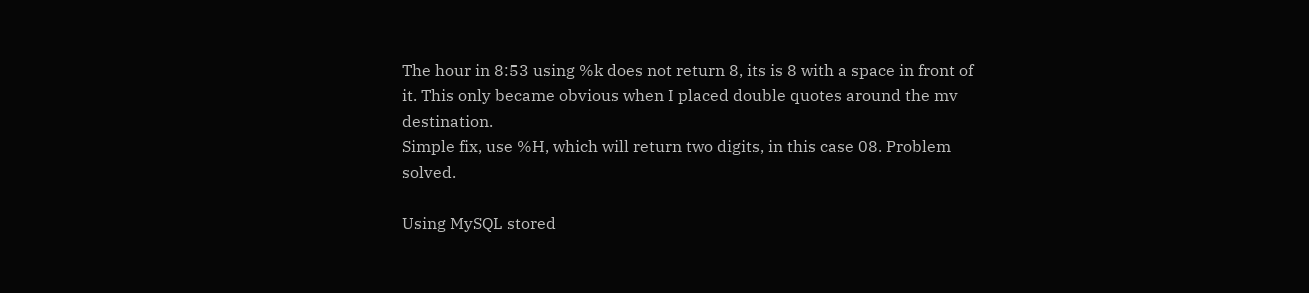The hour in 8:53 using %k does not return 8, its is 8 with a space in front of it. This only became obvious when I placed double quotes around the mv destination.
Simple fix, use %H, which will return two digits, in this case 08. Problem solved.

Using MySQL stored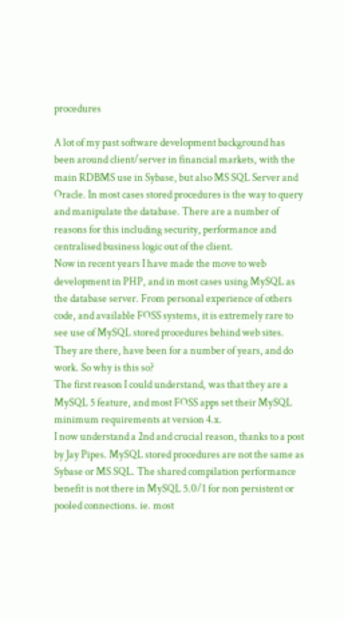procedures

A lot of my past software development background has been around client/server in financial markets, with the main RDBMS use in Sybase, but also MS SQL Server and Oracle. In most cases stored procedures is the way to query and manipulate the database. There are a number of reasons for this including security, performance and centralised business logic out of the client.
Now in recent years I have made the move to web development in PHP, and in most cases using MySQL as the database server. From personal experience of others code, and available FOSS systems, it is extremely rare to see use of MySQL stored procedures behind web sites. They are there, have been for a number of years, and do work. So why is this so?
The first reason I could understand, was that they are a MySQL 5 feature, and most FOSS apps set their MySQL minimum requirements at version 4.x.
I now understand a 2nd and crucial reason, thanks to a post by Jay Pipes. MySQL stored procedures are not the same as Sybase or MS SQL. The shared compilation performance benefit is not there in MySQL 5.0/1 for non persistent or pooled connections. ie. most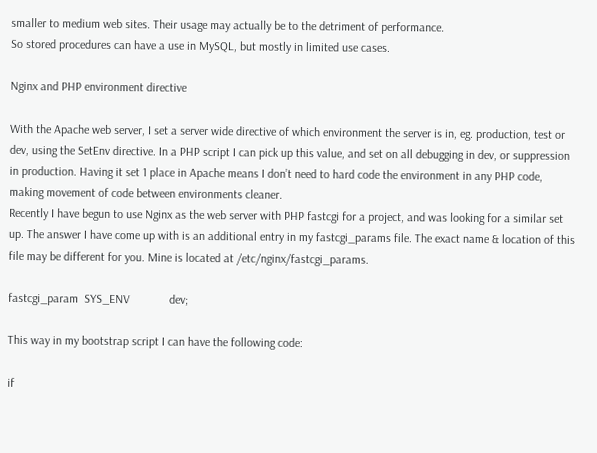smaller to medium web sites. Their usage may actually be to the detriment of performance.
So stored procedures can have a use in MySQL, but mostly in limited use cases.

Nginx and PHP environment directive

With the Apache web server, I set a server wide directive of which environment the server is in, eg. production, test or dev, using the SetEnv directive. In a PHP script I can pick up this value, and set on all debugging in dev, or suppression in production. Having it set 1 place in Apache means I don’t need to hard code the environment in any PHP code, making movement of code between environments cleaner.
Recently I have begun to use Nginx as the web server with PHP fastcgi for a project, and was looking for a similar set up. The answer I have come up with is an additional entry in my fastcgi_params file. The exact name & location of this file may be different for you. Mine is located at /etc/nginx/fastcgi_params.

fastcgi_param  SYS_ENV             dev;

This way in my bootstrap script I can have the following code:

if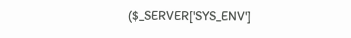($_SERVER['SYS_ENV']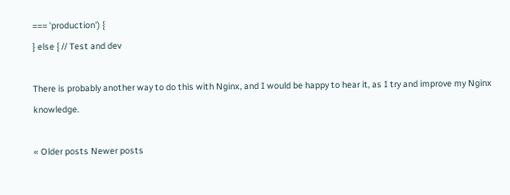=== 'production') {
} else { // Test and dev

There is probably another way to do this with Nginx, and I would be happy to hear it, as I try and improve my Nginx knowledge.

« Older posts Newer posts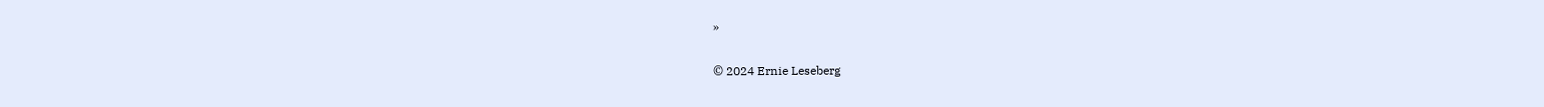»

© 2024 Ernie Leseberg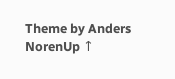Theme by Anders NorenUp ↑